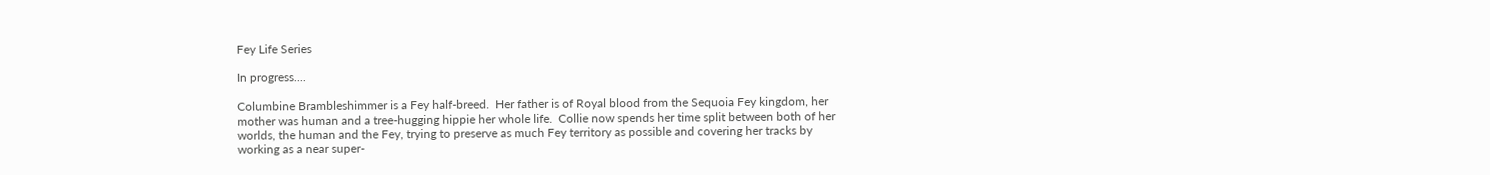Fey Life Series

In progress....

Columbine Brambleshimmer is a Fey half-breed.  Her father is of Royal blood from the Sequoia Fey kingdom, her mother was human and a tree-hugging hippie her whole life.  Collie now spends her time split between both of her worlds, the human and the Fey, trying to preserve as much Fey territory as possible and covering her tracks by working as a near super-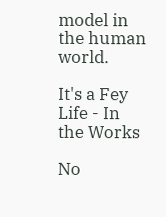model in the human world.

It's a Fey Life - In the Works

No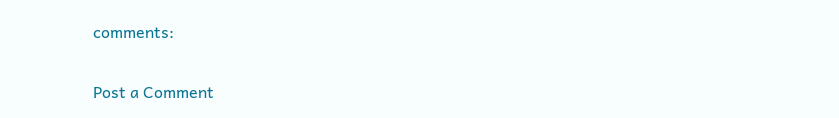comments:

Post a Comment